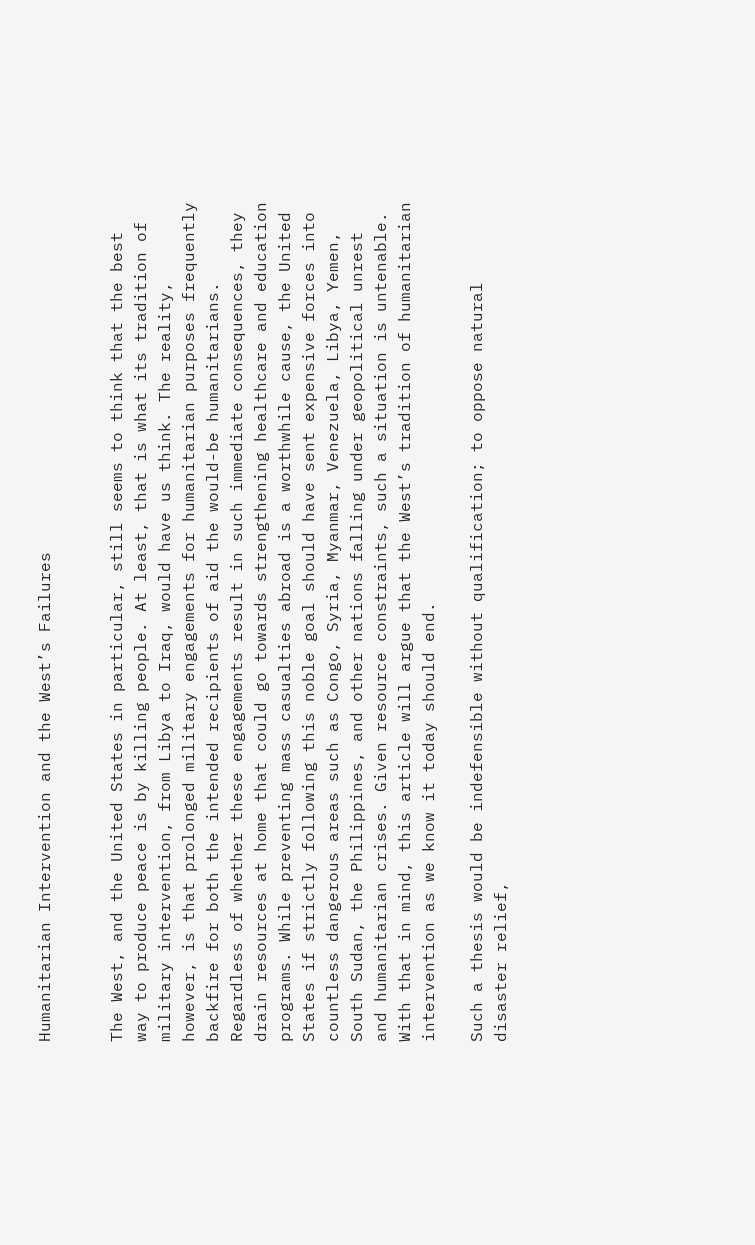Humanitarian Intervention and the West’s Failures


The West, and the United States in particular, still seems to think that the best way to produce peace is by killing people. At least, that is what its tradition of military intervention, from Libya to Iraq, would have us think. The reality, however, is that prolonged military engagements for humanitarian purposes frequently backfire for both the intended recipients of aid the would-be humanitarians. Regardless of whether these engagements result in such immediate consequences, they drain resources at home that could go towards strengthening healthcare and education programs. While preventing mass casualties abroad is a worthwhile cause, the United States if strictly following this noble goal should have sent expensive forces into countless dangerous areas such as Congo, Syria, Myanmar, Venezuela, Libya, Yemen, South Sudan, the Philippines, and other nations falling under geopolitical unrest and humanitarian crises. Given resource constraints, such a situation is untenable. With that in mind, this article will argue that the West’s tradition of humanitarian intervention as we know it today should end.

Such a thesis would be indefensible without qualification; to oppose natural disaster relief,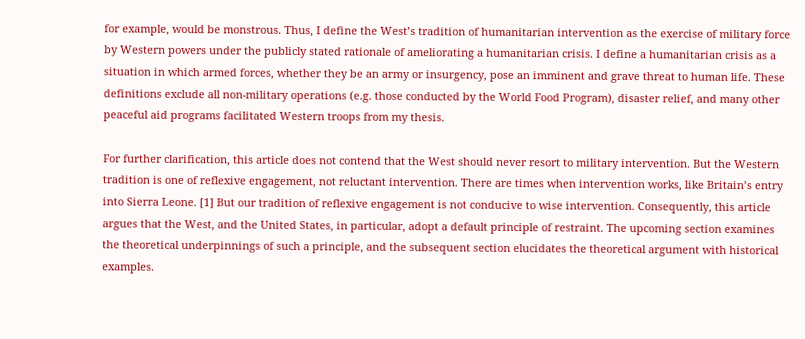for example, would be monstrous. Thus, I define the West’s tradition of humanitarian intervention as the exercise of military force by Western powers under the publicly stated rationale of ameliorating a humanitarian crisis. I define a humanitarian crisis as a situation in which armed forces, whether they be an army or insurgency, pose an imminent and grave threat to human life. These definitions exclude all non-military operations (e.g. those conducted by the World Food Program), disaster relief, and many other peaceful aid programs facilitated Western troops from my thesis.

For further clarification, this article does not contend that the West should never resort to military intervention. But the Western tradition is one of reflexive engagement, not reluctant intervention. There are times when intervention works, like Britain’s entry into Sierra Leone. [1] But our tradition of reflexive engagement is not conducive to wise intervention. Consequently, this article argues that the West, and the United States, in particular, adopt a default principle of restraint. The upcoming section examines the theoretical underpinnings of such a principle, and the subsequent section elucidates the theoretical argument with historical examples.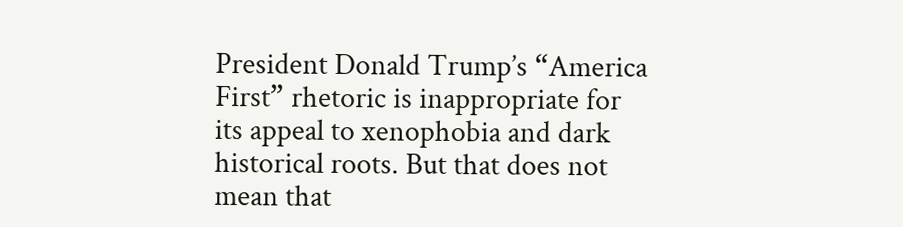President Donald Trump’s “America First” rhetoric is inappropriate for its appeal to xenophobia and dark historical roots. But that does not mean that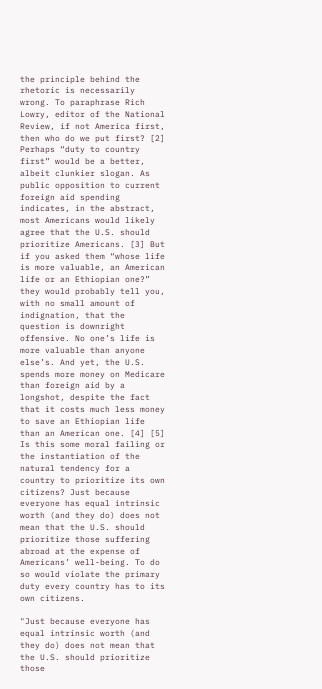the principle behind the rhetoric is necessarily wrong. To paraphrase Rich Lowry, editor of the National Review, if not America first, then who do we put first? [2] Perhaps “duty to country first” would be a better, albeit clunkier slogan. As public opposition to current foreign aid spending indicates, in the abstract, most Americans would likely agree that the U.S. should prioritize Americans. [3] But if you asked them “whose life is more valuable, an American life or an Ethiopian one?” they would probably tell you, with no small amount of indignation, that the question is downright offensive. No one’s life is more valuable than anyone else’s. And yet, the U.S. spends more money on Medicare than foreign aid by a longshot, despite the fact that it costs much less money to save an Ethiopian life than an American one. [4] [5] Is this some moral failing or the instantiation of the natural tendency for a country to prioritize its own citizens? Just because everyone has equal intrinsic worth (and they do) does not mean that the U.S. should prioritize those suffering abroad at the expense of Americans’ well-being. To do so would violate the primary duty every country has to its own citizens.

"Just because everyone has equal intrinsic worth (and they do) does not mean that the U.S. should prioritize those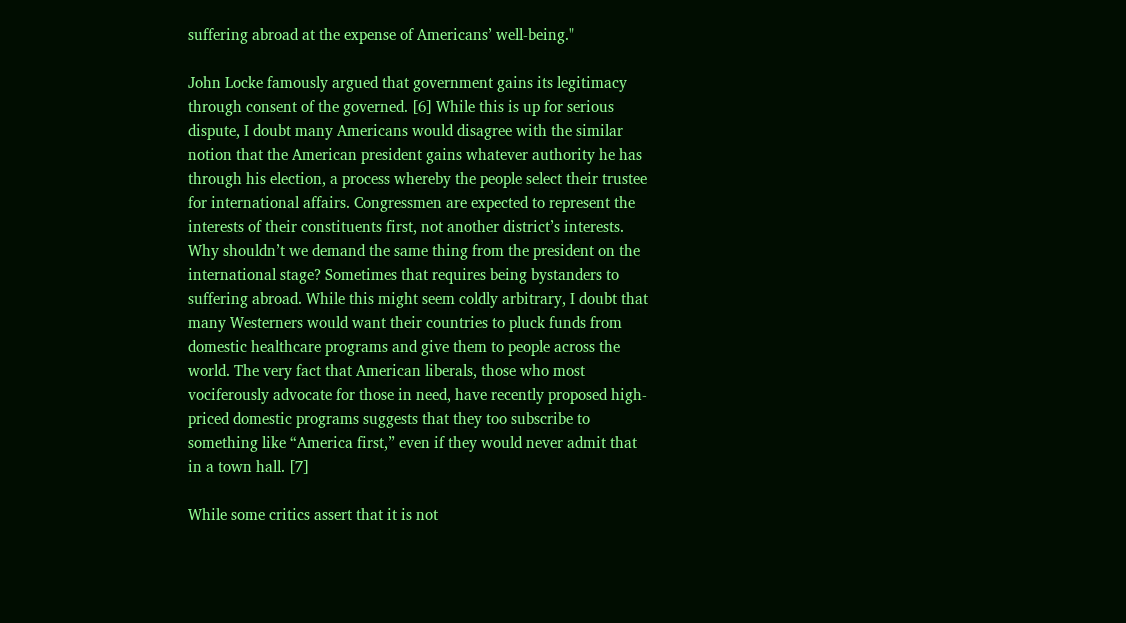suffering abroad at the expense of Americans’ well-being."

John Locke famously argued that government gains its legitimacy through consent of the governed. [6] While this is up for serious dispute, I doubt many Americans would disagree with the similar notion that the American president gains whatever authority he has through his election, a process whereby the people select their trustee for international affairs. Congressmen are expected to represent the interests of their constituents first, not another district’s interests. Why shouldn’t we demand the same thing from the president on the international stage? Sometimes that requires being bystanders to suffering abroad. While this might seem coldly arbitrary, I doubt that many Westerners would want their countries to pluck funds from domestic healthcare programs and give them to people across the world. The very fact that American liberals, those who most vociferously advocate for those in need, have recently proposed high-priced domestic programs suggests that they too subscribe to something like “America first,” even if they would never admit that in a town hall. [7]

While some critics assert that it is not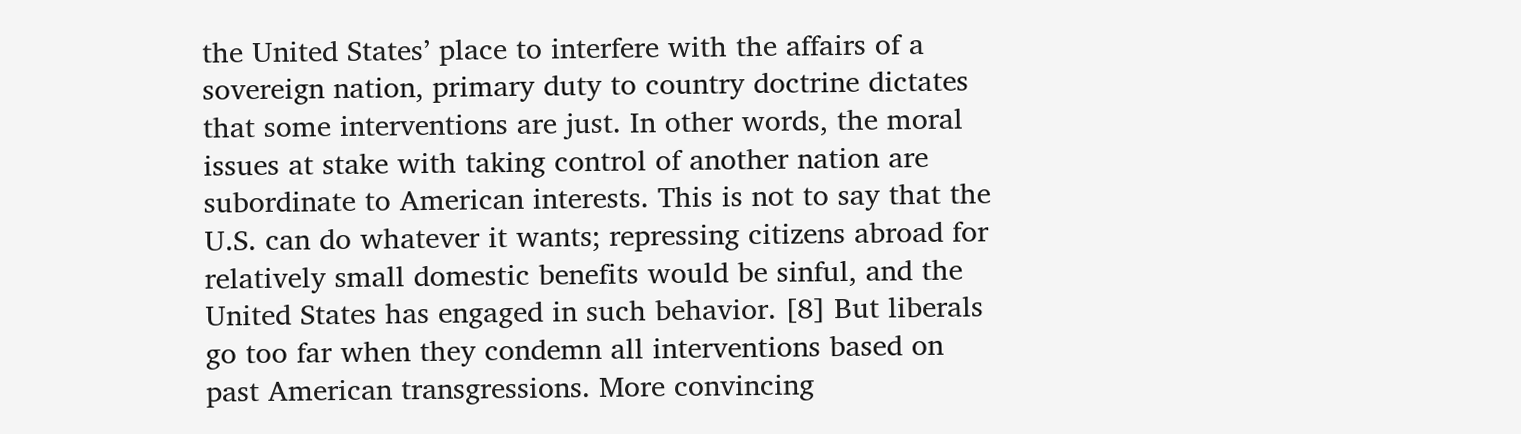the United States’ place to interfere with the affairs of a sovereign nation, primary duty to country doctrine dictates that some interventions are just. In other words, the moral issues at stake with taking control of another nation are subordinate to American interests. This is not to say that the U.S. can do whatever it wants; repressing citizens abroad for relatively small domestic benefits would be sinful, and the United States has engaged in such behavior. [8] But liberals go too far when they condemn all interventions based on past American transgressions. More convincing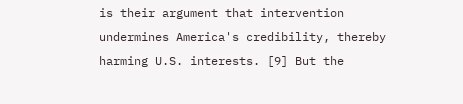is their argument that intervention undermines America's credibility, thereby harming U.S. interests. [9] But the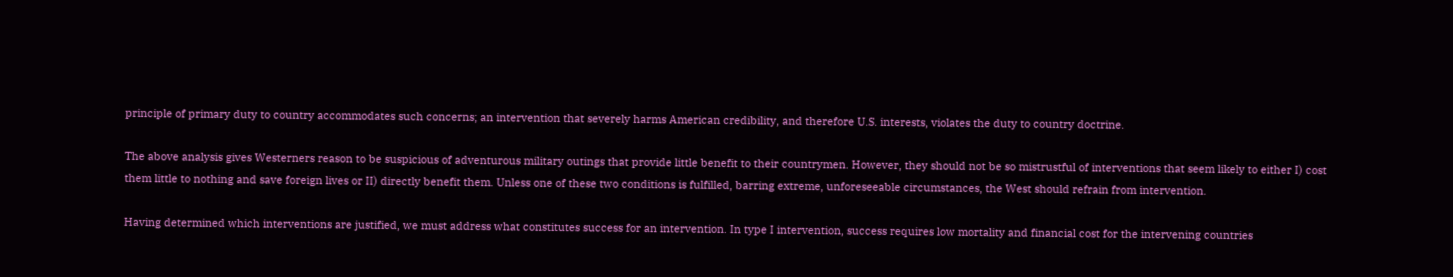principle of primary duty to country accommodates such concerns; an intervention that severely harms American credibility, and therefore U.S. interests, violates the duty to country doctrine.

The above analysis gives Westerners reason to be suspicious of adventurous military outings that provide little benefit to their countrymen. However, they should not be so mistrustful of interventions that seem likely to either I) cost them little to nothing and save foreign lives or II) directly benefit them. Unless one of these two conditions is fulfilled, barring extreme, unforeseeable circumstances, the West should refrain from intervention.

Having determined which interventions are justified, we must address what constitutes success for an intervention. In type I intervention, success requires low mortality and financial cost for the intervening countries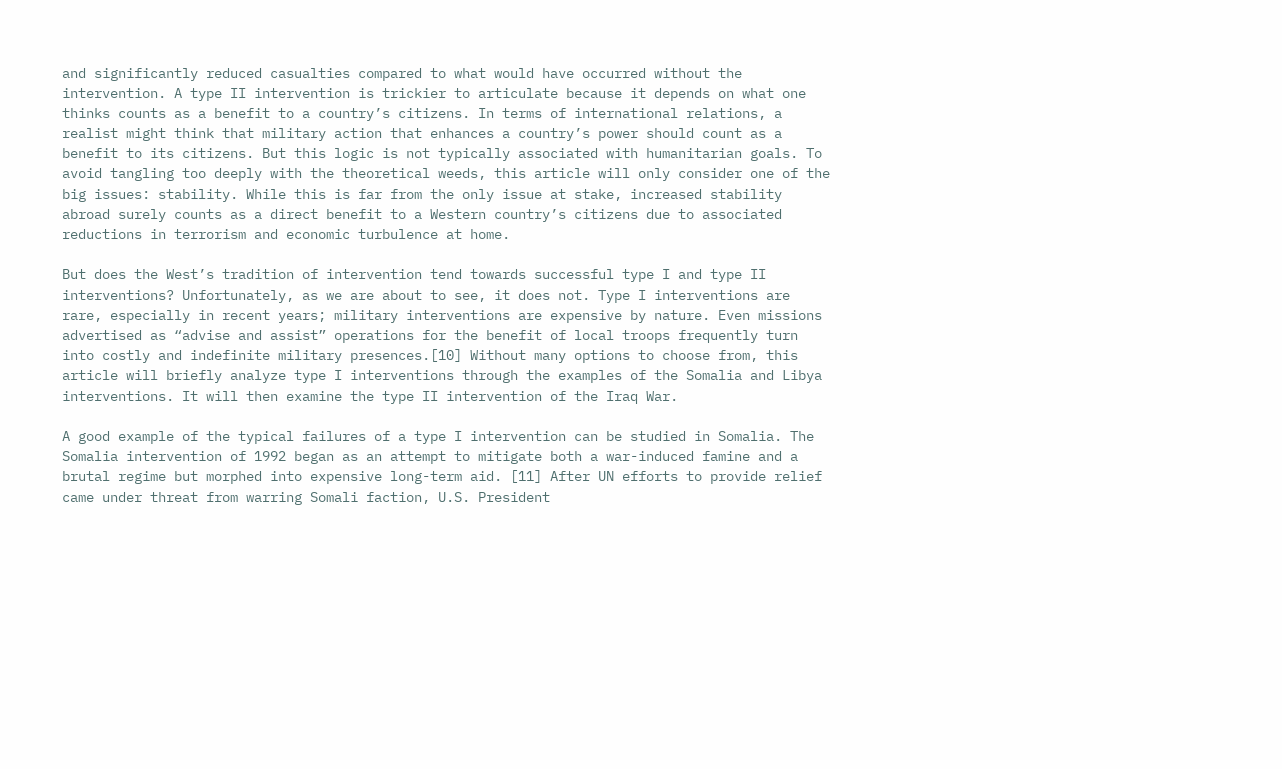and significantly reduced casualties compared to what would have occurred without the intervention. A type II intervention is trickier to articulate because it depends on what one thinks counts as a benefit to a country’s citizens. In terms of international relations, a realist might think that military action that enhances a country’s power should count as a benefit to its citizens. But this logic is not typically associated with humanitarian goals. To avoid tangling too deeply with the theoretical weeds, this article will only consider one of the big issues: stability. While this is far from the only issue at stake, increased stability abroad surely counts as a direct benefit to a Western country’s citizens due to associated reductions in terrorism and economic turbulence at home.

But does the West’s tradition of intervention tend towards successful type I and type II interventions? Unfortunately, as we are about to see, it does not. Type I interventions are rare, especially in recent years; military interventions are expensive by nature. Even missions advertised as “advise and assist” operations for the benefit of local troops frequently turn into costly and indefinite military presences.[10] Without many options to choose from, this article will briefly analyze type I interventions through the examples of the Somalia and Libya interventions. It will then examine the type II intervention of the Iraq War.

A good example of the typical failures of a type I intervention can be studied in Somalia. The Somalia intervention of 1992 began as an attempt to mitigate both a war-induced famine and a brutal regime but morphed into expensive long-term aid. [11] After UN efforts to provide relief came under threat from warring Somali faction, U.S. President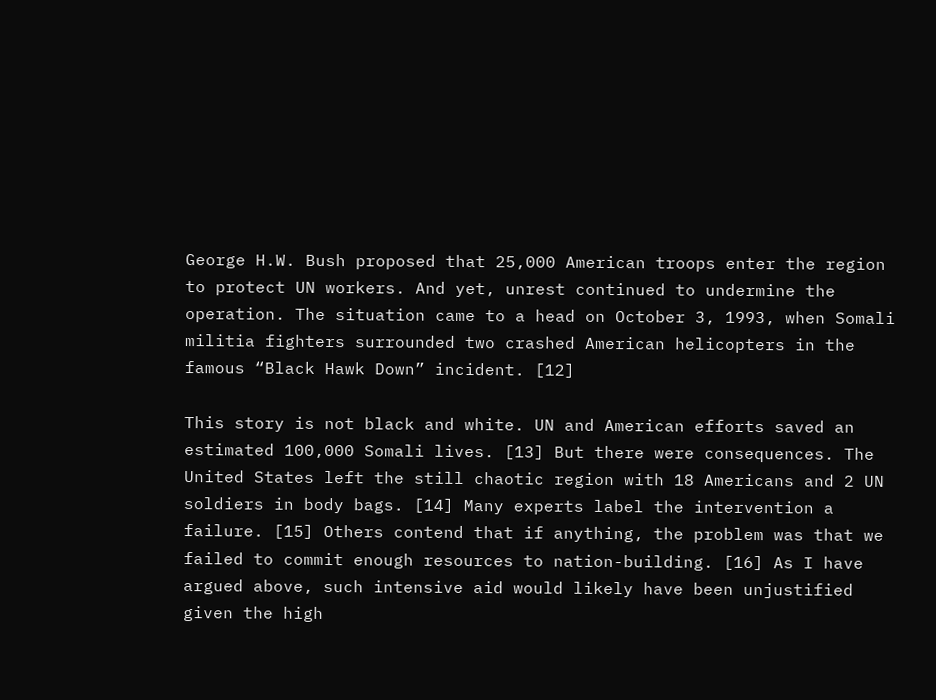George H.W. Bush proposed that 25,000 American troops enter the region to protect UN workers. And yet, unrest continued to undermine the operation. The situation came to a head on October 3, 1993, when Somali militia fighters surrounded two crashed American helicopters in the famous “Black Hawk Down” incident. [12]

This story is not black and white. UN and American efforts saved an estimated 100,000 Somali lives. [13] But there were consequences. The United States left the still chaotic region with 18 Americans and 2 UN soldiers in body bags. [14] Many experts label the intervention a failure. [15] Others contend that if anything, the problem was that we failed to commit enough resources to nation-building. [16] As I have argued above, such intensive aid would likely have been unjustified given the high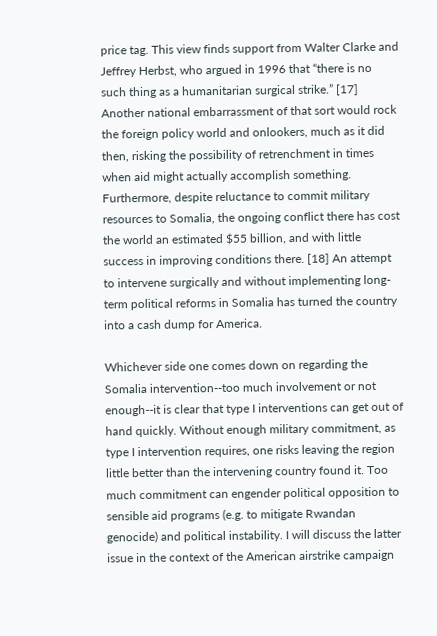price tag. This view finds support from Walter Clarke and Jeffrey Herbst, who argued in 1996 that “there is no such thing as a humanitarian surgical strike.” [17] Another national embarrassment of that sort would rock the foreign policy world and onlookers, much as it did then, risking the possibility of retrenchment in times when aid might actually accomplish something. Furthermore, despite reluctance to commit military resources to Somalia, the ongoing conflict there has cost the world an estimated $55 billion, and with little success in improving conditions there. [18] An attempt to intervene surgically and without implementing long-term political reforms in Somalia has turned the country into a cash dump for America.

Whichever side one comes down on regarding the Somalia intervention--too much involvement or not enough--it is clear that type I interventions can get out of hand quickly. Without enough military commitment, as type I intervention requires, one risks leaving the region little better than the intervening country found it. Too much commitment can engender political opposition to sensible aid programs (e.g. to mitigate Rwandan genocide) and political instability. I will discuss the latter issue in the context of the American airstrike campaign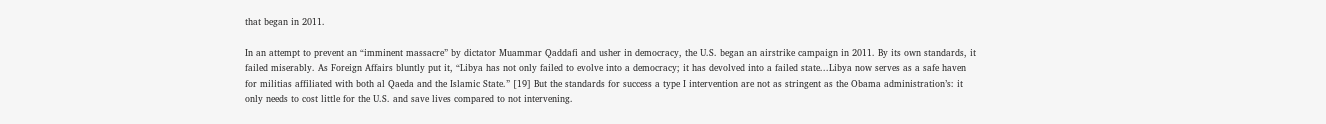that began in 2011.

In an attempt to prevent an “imminent massacre” by dictator Muammar Qaddafi and usher in democracy, the U.S. began an airstrike campaign in 2011. By its own standards, it failed miserably. As Foreign Affairs bluntly put it, “Libya has not only failed to evolve into a democracy; it has devolved into a failed state...Libya now serves as a safe haven for militias affiliated with both al Qaeda and the Islamic State.” [19] But the standards for success a type I intervention are not as stringent as the Obama administration’s: it only needs to cost little for the U.S. and save lives compared to not intervening.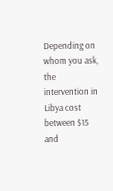Depending on whom you ask, the intervention in Libya cost between $15 and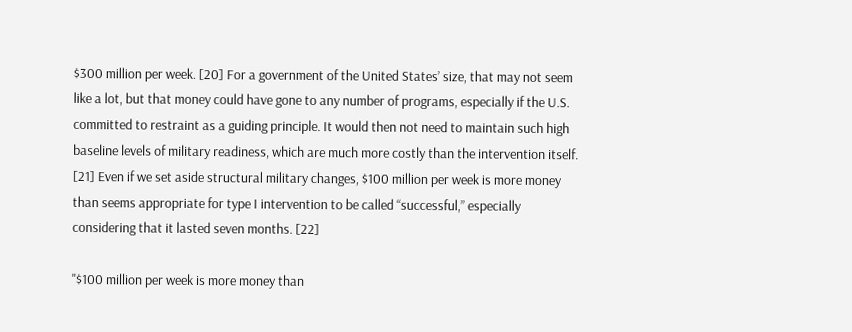$300 million per week. [20] For a government of the United States’ size, that may not seem like a lot, but that money could have gone to any number of programs, especially if the U.S. committed to restraint as a guiding principle. It would then not need to maintain such high baseline levels of military readiness, which are much more costly than the intervention itself. [21] Even if we set aside structural military changes, $100 million per week is more money than seems appropriate for type I intervention to be called “successful,” especially considering that it lasted seven months. [22]

"$100 million per week is more money than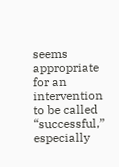seems appropriate for an intervention to be called “successful,” especially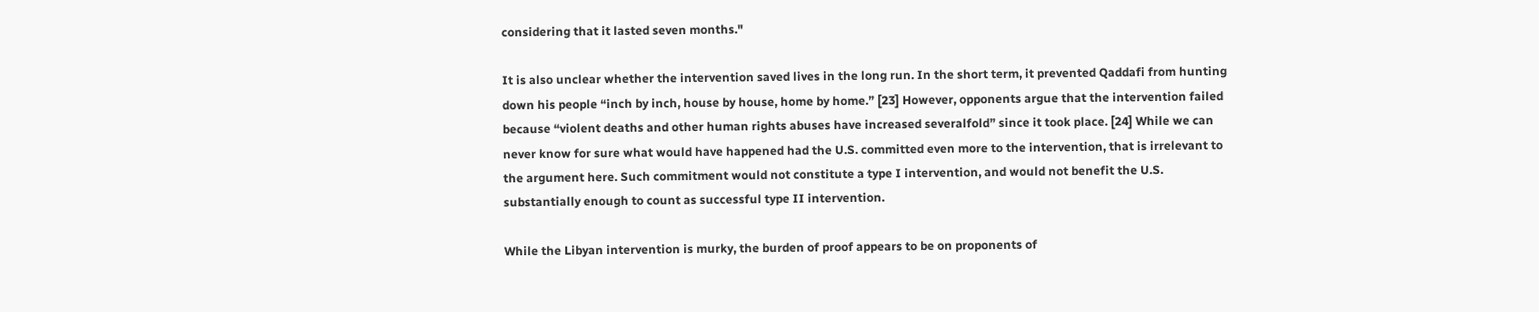considering that it lasted seven months."

It is also unclear whether the intervention saved lives in the long run. In the short term, it prevented Qaddafi from hunting down his people “inch by inch, house by house, home by home.” [23] However, opponents argue that the intervention failed because “violent deaths and other human rights abuses have increased severalfold” since it took place. [24] While we can never know for sure what would have happened had the U.S. committed even more to the intervention, that is irrelevant to the argument here. Such commitment would not constitute a type I intervention, and would not benefit the U.S. substantially enough to count as successful type II intervention.

While the Libyan intervention is murky, the burden of proof appears to be on proponents of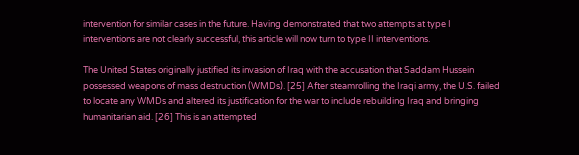intervention for similar cases in the future. Having demonstrated that two attempts at type I interventions are not clearly successful, this article will now turn to type II interventions.

The United States originally justified its invasion of Iraq with the accusation that Saddam Hussein possessed weapons of mass destruction (WMDs). [25] After steamrolling the Iraqi army, the U.S. failed to locate any WMDs and altered its justification for the war to include rebuilding Iraq and bringing humanitarian aid. [26] This is an attempted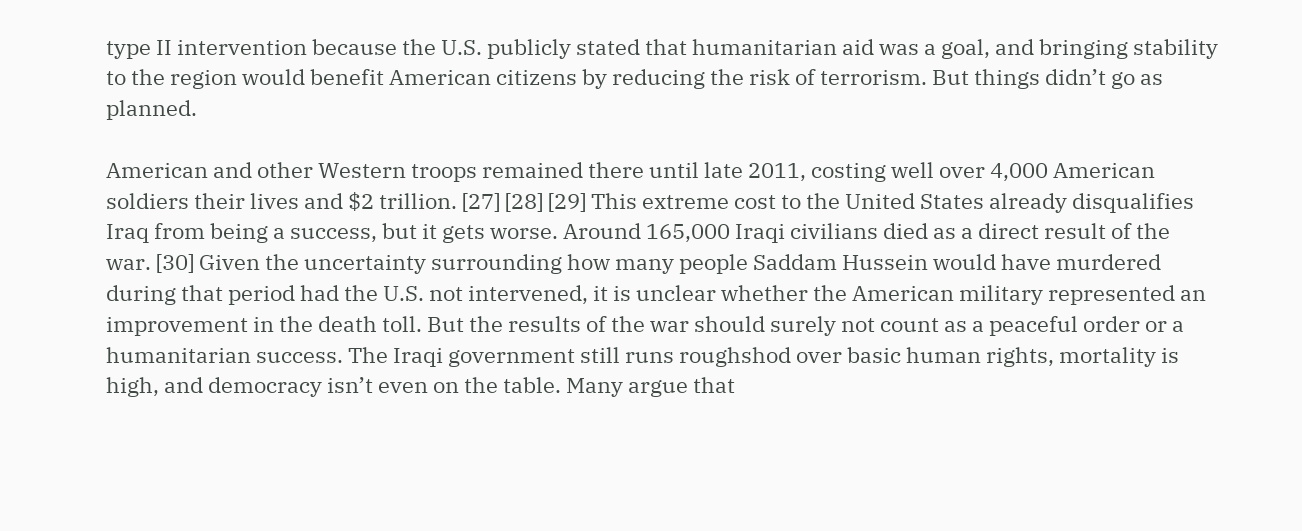type II intervention because the U.S. publicly stated that humanitarian aid was a goal, and bringing stability to the region would benefit American citizens by reducing the risk of terrorism. But things didn’t go as planned.

American and other Western troops remained there until late 2011, costing well over 4,000 American soldiers their lives and $2 trillion. [27] [28] [29] This extreme cost to the United States already disqualifies Iraq from being a success, but it gets worse. Around 165,000 Iraqi civilians died as a direct result of the war. [30] Given the uncertainty surrounding how many people Saddam Hussein would have murdered during that period had the U.S. not intervened, it is unclear whether the American military represented an improvement in the death toll. But the results of the war should surely not count as a peaceful order or a humanitarian success. The Iraqi government still runs roughshod over basic human rights, mortality is high, and democracy isn’t even on the table. Many argue that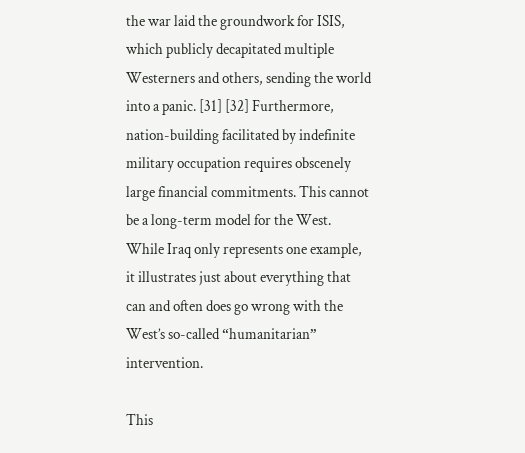the war laid the groundwork for ISIS, which publicly decapitated multiple Westerners and others, sending the world into a panic. [31] [32] Furthermore, nation-building facilitated by indefinite military occupation requires obscenely large financial commitments. This cannot be a long-term model for the West. While Iraq only represents one example, it illustrates just about everything that can and often does go wrong with the West’s so-called “humanitarian” intervention.

This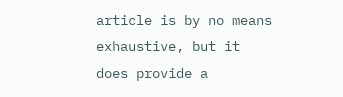article is by no means exhaustive, but it does provide a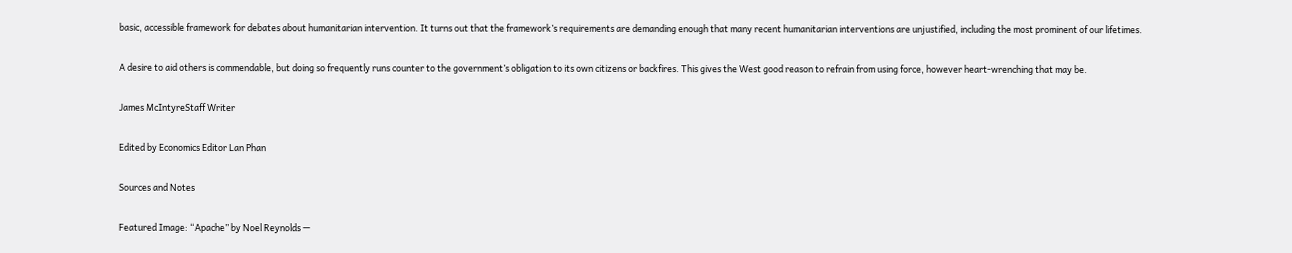basic, accessible framework for debates about humanitarian intervention. It turns out that the framework’s requirements are demanding enough that many recent humanitarian interventions are unjustified, including the most prominent of our lifetimes.

A desire to aid others is commendable, but doing so frequently runs counter to the government’s obligation to its own citizens or backfires. This gives the West good reason to refrain from using force, however heart-wrenching that may be.

James McIntyreStaff Writer

Edited by Economics Editor Lan Phan

Sources and Notes

Featured Image: “Apache” by Noel Reynolds —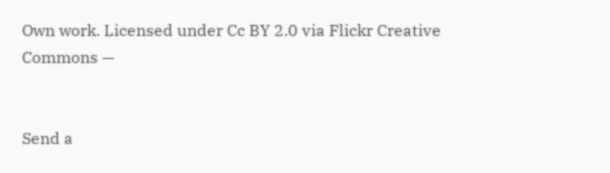Own work. Licensed under Cc BY 2.0 via Flickr Creative Commons —


Send a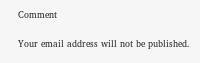Comment

Your email address will not be published.